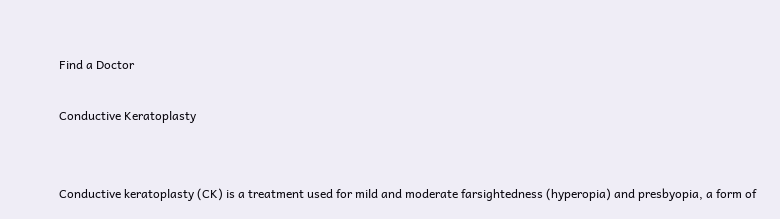Find a Doctor

Conductive Keratoplasty


Conductive keratoplasty (CK) is a treatment used for mild and moderate farsightedness (hyperopia) and presbyopia, a form of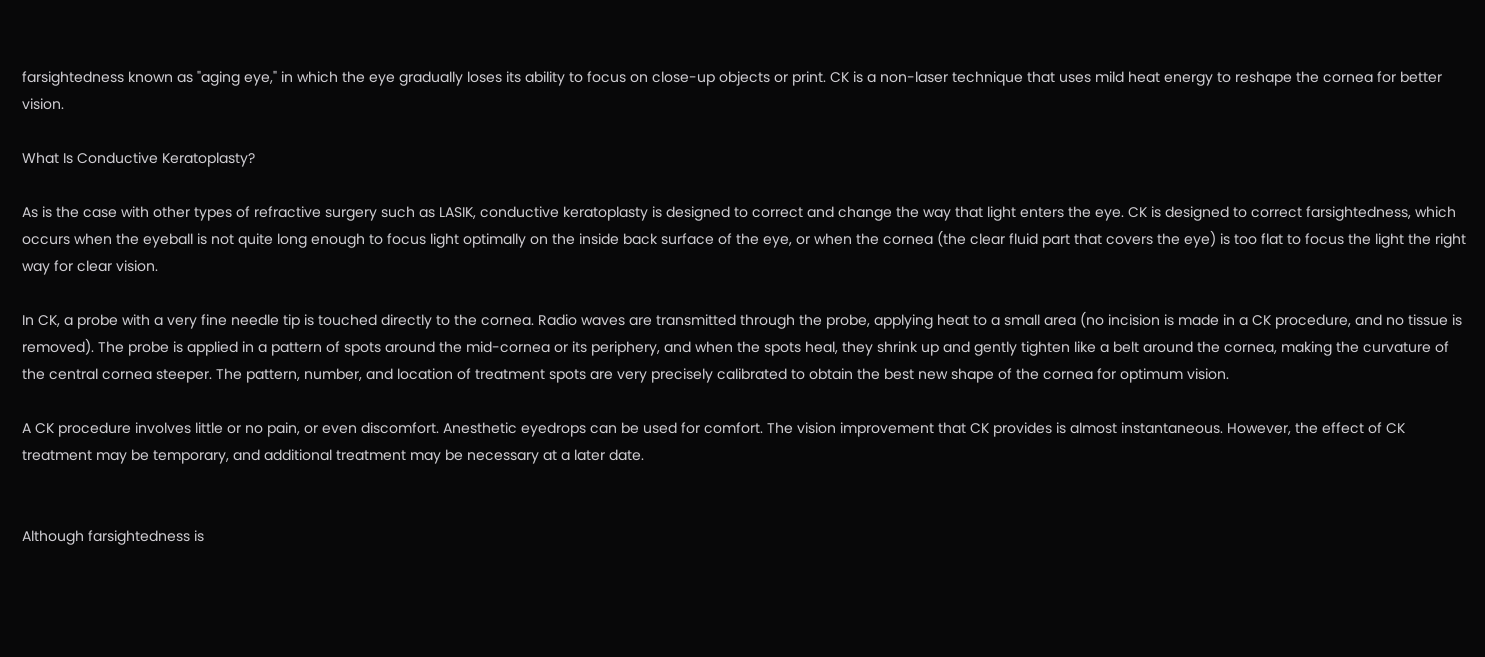farsightedness known as "aging eye," in which the eye gradually loses its ability to focus on close-up objects or print. CK is a non-laser technique that uses mild heat energy to reshape the cornea for better vision.

What Is Conductive Keratoplasty?

As is the case with other types of refractive surgery such as LASIK, conductive keratoplasty is designed to correct and change the way that light enters the eye. CK is designed to correct farsightedness, which occurs when the eyeball is not quite long enough to focus light optimally on the inside back surface of the eye, or when the cornea (the clear fluid part that covers the eye) is too flat to focus the light the right way for clear vision.

In CK, a probe with a very fine needle tip is touched directly to the cornea. Radio waves are transmitted through the probe, applying heat to a small area (no incision is made in a CK procedure, and no tissue is removed). The probe is applied in a pattern of spots around the mid-cornea or its periphery, and when the spots heal, they shrink up and gently tighten like a belt around the cornea, making the curvature of the central cornea steeper. The pattern, number, and location of treatment spots are very precisely calibrated to obtain the best new shape of the cornea for optimum vision.

A CK procedure involves little or no pain, or even discomfort. Anesthetic eyedrops can be used for comfort. The vision improvement that CK provides is almost instantaneous. However, the effect of CK treatment may be temporary, and additional treatment may be necessary at a later date.


Although farsightedness is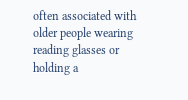often associated with older people wearing reading glasses or holding a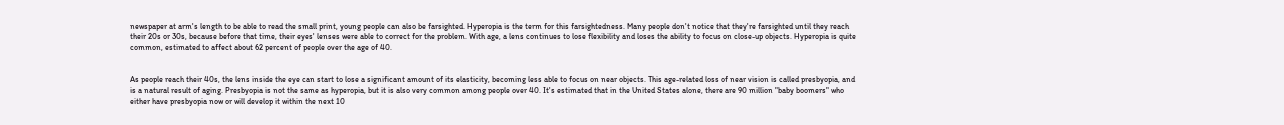newspaper at arm's length to be able to read the small print, young people can also be farsighted. Hyperopia is the term for this farsightedness. Many people don't notice that they're farsighted until they reach their 20s or 30s, because before that time, their eyes' lenses were able to correct for the problem. With age, a lens continues to lose flexibility and loses the ability to focus on close-up objects. Hyperopia is quite common, estimated to affect about 62 percent of people over the age of 40.


As people reach their 40s, the lens inside the eye can start to lose a significant amount of its elasticity, becoming less able to focus on near objects. This age-related loss of near vision is called presbyopia, and is a natural result of aging. Presbyopia is not the same as hyperopia, but it is also very common among people over 40. It's estimated that in the United States alone, there are 90 million "baby boomers" who either have presbyopia now or will develop it within the next 10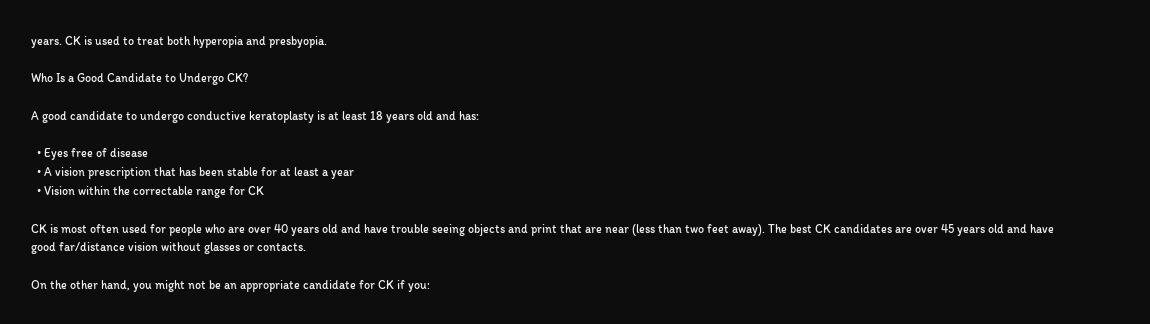years. CK is used to treat both hyperopia and presbyopia.

Who Is a Good Candidate to Undergo CK?

A good candidate to undergo conductive keratoplasty is at least 18 years old and has:

  • Eyes free of disease
  • A vision prescription that has been stable for at least a year
  • Vision within the correctable range for CK

CK is most often used for people who are over 40 years old and have trouble seeing objects and print that are near (less than two feet away). The best CK candidates are over 45 years old and have good far/distance vision without glasses or contacts.

On the other hand, you might not be an appropriate candidate for CK if you: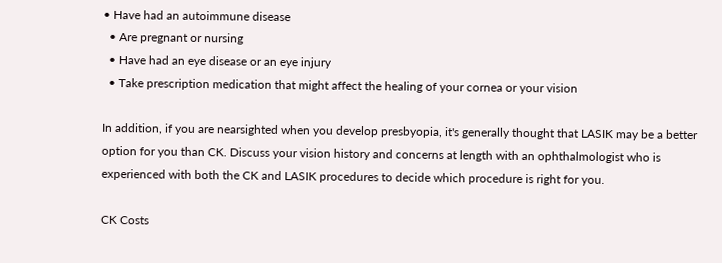• Have had an autoimmune disease
  • Are pregnant or nursing
  • Have had an eye disease or an eye injury
  • Take prescription medication that might affect the healing of your cornea or your vision

In addition, if you are nearsighted when you develop presbyopia, it's generally thought that LASIK may be a better option for you than CK. Discuss your vision history and concerns at length with an ophthalmologist who is experienced with both the CK and LASIK procedures to decide which procedure is right for you.

CK Costs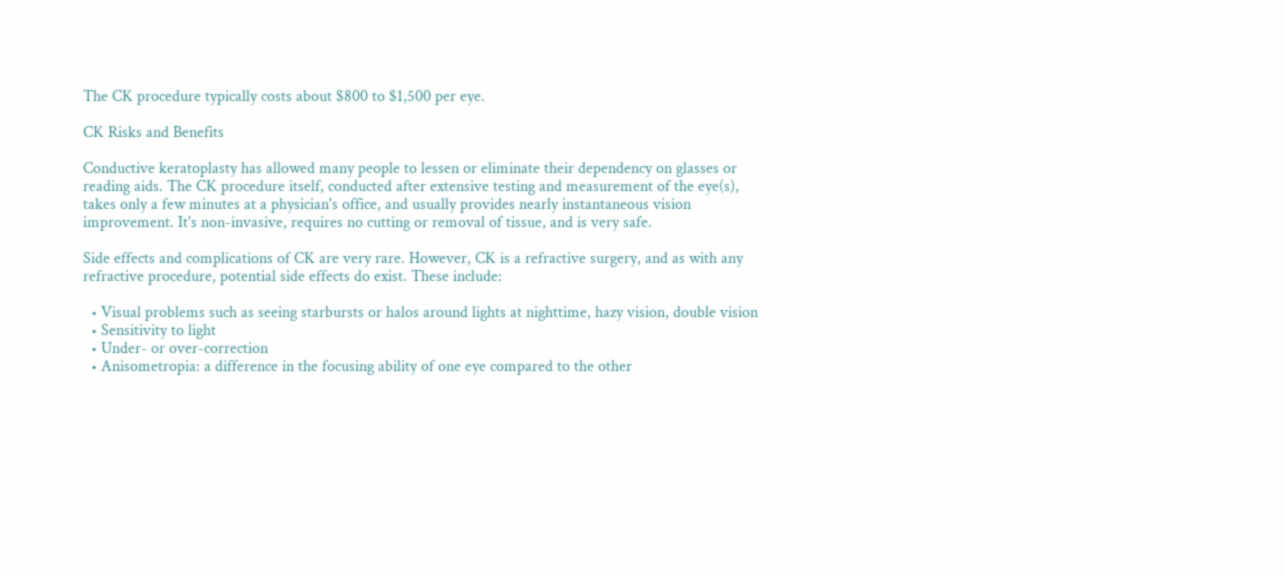The CK procedure typically costs about $800 to $1,500 per eye.

CK Risks and Benefits

Conductive keratoplasty has allowed many people to lessen or eliminate their dependency on glasses or reading aids. The CK procedure itself, conducted after extensive testing and measurement of the eye(s), takes only a few minutes at a physician's office, and usually provides nearly instantaneous vision improvement. It's non-invasive, requires no cutting or removal of tissue, and is very safe.

Side effects and complications of CK are very rare. However, CK is a refractive surgery, and as with any refractive procedure, potential side effects do exist. These include:

  • Visual problems such as seeing starbursts or halos around lights at nighttime, hazy vision, double vision
  • Sensitivity to light
  • Under- or over-correction
  • Anisometropia: a difference in the focusing ability of one eye compared to the other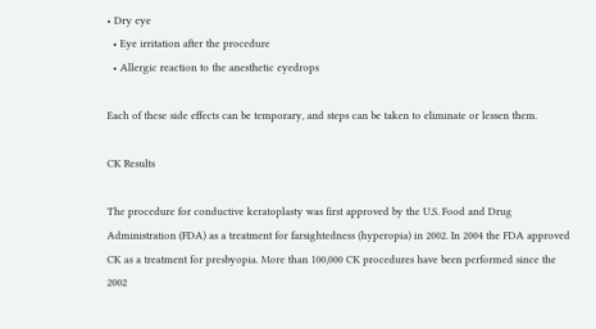• Dry eye
  • Eye irritation after the procedure
  • Allergic reaction to the anesthetic eyedrops

Each of these side effects can be temporary, and steps can be taken to eliminate or lessen them.

CK Results

The procedure for conductive keratoplasty was first approved by the U.S. Food and Drug Administration (FDA) as a treatment for farsightedness (hyperopia) in 2002. In 2004 the FDA approved CK as a treatment for presbyopia. More than 100,000 CK procedures have been performed since the 2002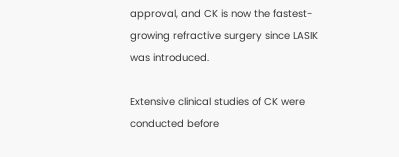approval, and CK is now the fastest-growing refractive surgery since LASIK was introduced.

Extensive clinical studies of CK were conducted before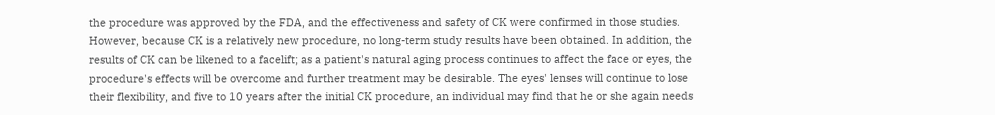the procedure was approved by the FDA, and the effectiveness and safety of CK were confirmed in those studies. However, because CK is a relatively new procedure, no long-term study results have been obtained. In addition, the results of CK can be likened to a facelift; as a patient's natural aging process continues to affect the face or eyes, the procedure's effects will be overcome and further treatment may be desirable. The eyes' lenses will continue to lose their flexibility, and five to 10 years after the initial CK procedure, an individual may find that he or she again needs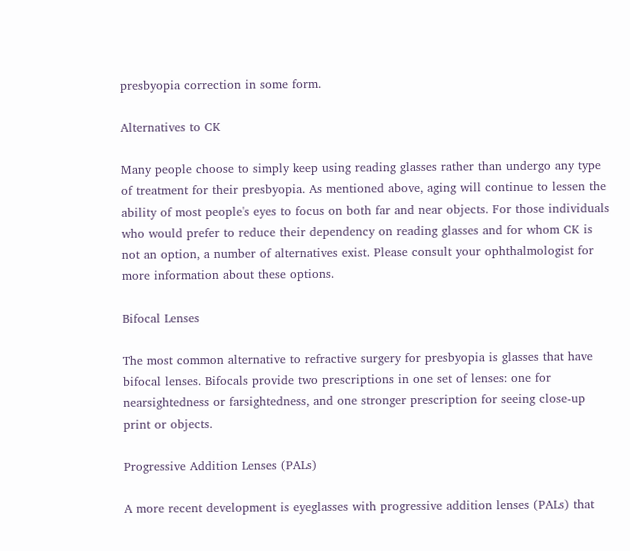presbyopia correction in some form.

Alternatives to CK

Many people choose to simply keep using reading glasses rather than undergo any type of treatment for their presbyopia. As mentioned above, aging will continue to lessen the ability of most people's eyes to focus on both far and near objects. For those individuals who would prefer to reduce their dependency on reading glasses and for whom CK is not an option, a number of alternatives exist. Please consult your ophthalmologist for more information about these options.

Bifocal Lenses

The most common alternative to refractive surgery for presbyopia is glasses that have bifocal lenses. Bifocals provide two prescriptions in one set of lenses: one for nearsightedness or farsightedness, and one stronger prescription for seeing close-up print or objects.

Progressive Addition Lenses (PALs)

A more recent development is eyeglasses with progressive addition lenses (PALs) that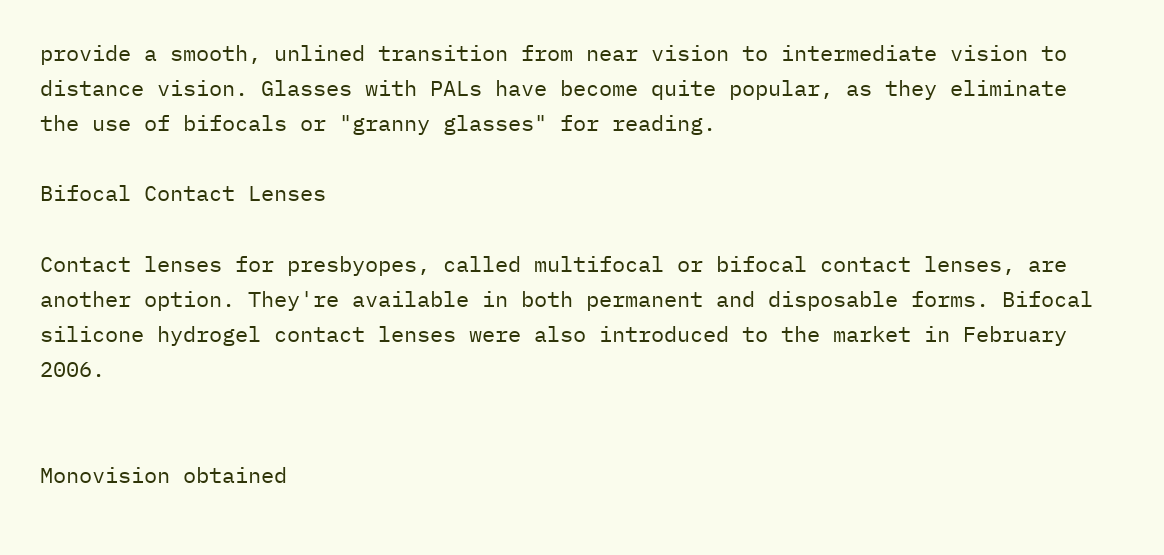provide a smooth, unlined transition from near vision to intermediate vision to distance vision. Glasses with PALs have become quite popular, as they eliminate the use of bifocals or "granny glasses" for reading.

Bifocal Contact Lenses

Contact lenses for presbyopes, called multifocal or bifocal contact lenses, are another option. They're available in both permanent and disposable forms. Bifocal silicone hydrogel contact lenses were also introduced to the market in February 2006.


Monovision obtained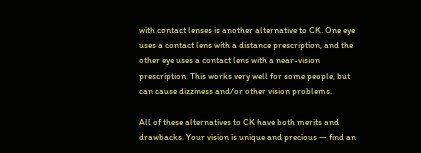with contact lenses is another alternative to CK. One eye uses a contact lens with a distance prescription, and the other eye uses a contact lens with a near-vision prescription. This works very well for some people, but can cause dizziness and/or other vision problems.

All of these alternatives to CK have both merits and drawbacks. Your vision is unique and precious — find an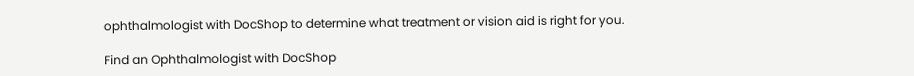ophthalmologist with DocShop to determine what treatment or vision aid is right for you.

Find an Ophthalmologist with DocShop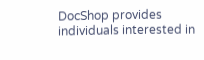DocShop provides individuals interested in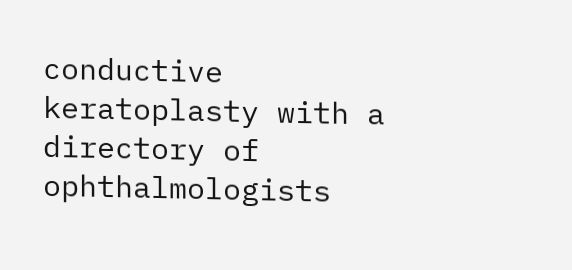conductive keratoplasty with a directory of ophthalmologists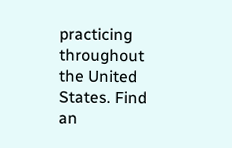practicing throughout the United States. Find an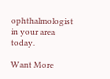ophthalmologist in your area today.

Want More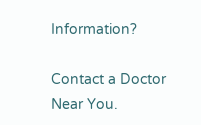Information?

Contact a Doctor Near You.